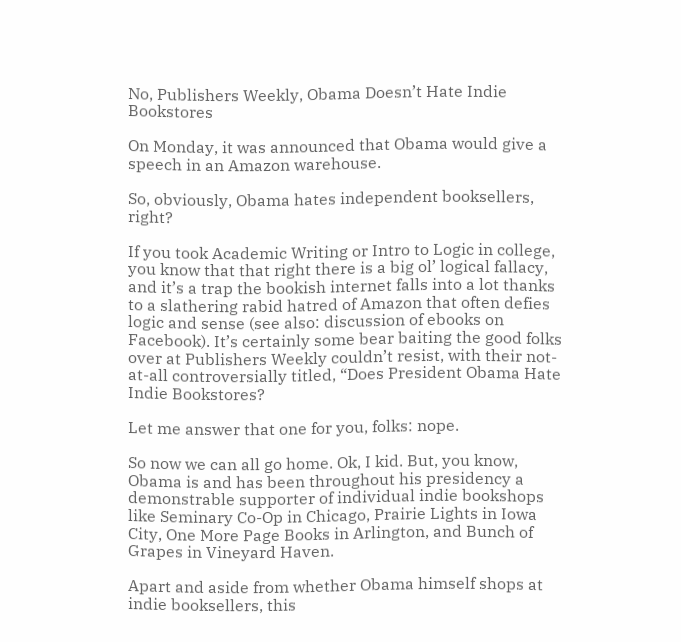No, Publishers Weekly, Obama Doesn’t Hate Indie Bookstores

On Monday, it was announced that Obama would give a speech in an Amazon warehouse.

So, obviously, Obama hates independent booksellers, right?

If you took Academic Writing or Intro to Logic in college, you know that that right there is a big ol’ logical fallacy, and it’s a trap the bookish internet falls into a lot thanks to a slathering rabid hatred of Amazon that often defies logic and sense (see also: discussion of ebooks on Facebook). It’s certainly some bear baiting the good folks over at Publishers Weekly couldn’t resist, with their not-at-all controversially titled, “Does President Obama Hate Indie Bookstores?

Let me answer that one for you, folks: nope.

So now we can all go home. Ok, I kid. But, you know, Obama is and has been throughout his presidency a demonstrable supporter of individual indie bookshops like Seminary Co-Op in Chicago, Prairie Lights in Iowa City, One More Page Books in Arlington, and Bunch of Grapes in Vineyard Haven.

Apart and aside from whether Obama himself shops at indie booksellers, this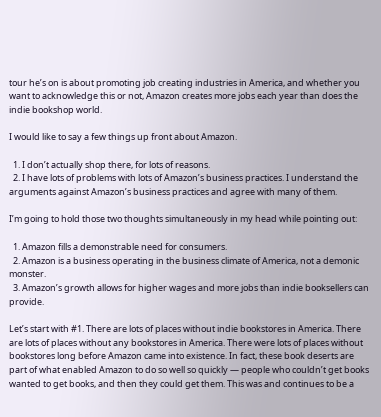tour he’s on is about promoting job creating industries in America, and whether you want to acknowledge this or not, Amazon creates more jobs each year than does the indie bookshop world.

I would like to say a few things up front about Amazon.

  1. I don’t actually shop there, for lots of reasons.
  2. I have lots of problems with lots of Amazon’s business practices. I understand the arguments against Amazon’s business practices and agree with many of them.

I’m going to hold those two thoughts simultaneously in my head while pointing out:

  1. Amazon fills a demonstrable need for consumers.
  2. Amazon is a business operating in the business climate of America, not a demonic monster.
  3. Amazon’s growth allows for higher wages and more jobs than indie booksellers can provide.

Let’s start with #1. There are lots of places without indie bookstores in America. There are lots of places without any bookstores in America. There were lots of places without bookstores long before Amazon came into existence. In fact, these book deserts are part of what enabled Amazon to do so well so quickly — people who couldn’t get books wanted to get books, and then they could get them. This was and continues to be a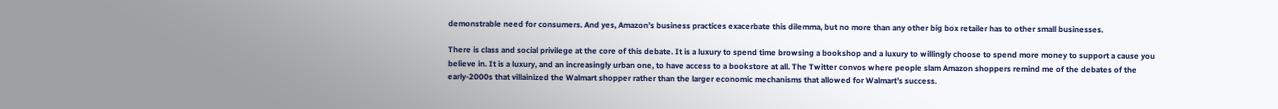demonstrable need for consumers. And yes, Amazon’s business practices exacerbate this dilemma, but no more than any other big box retailer has to other small businesses.

There is class and social privilege at the core of this debate. It is a luxury to spend time browsing a bookshop and a luxury to willingly choose to spend more money to support a cause you believe in. It is a luxury, and an increasingly urban one, to have access to a bookstore at all. The Twitter convos where people slam Amazon shoppers remind me of the debates of the early-2000s that villainized the Walmart shopper rather than the larger economic mechanisms that allowed for Walmart’s success.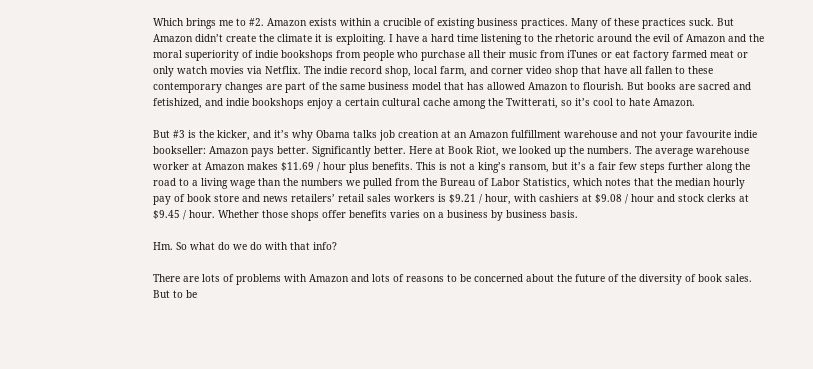Which brings me to #2. Amazon exists within a crucible of existing business practices. Many of these practices suck. But Amazon didn’t create the climate it is exploiting. I have a hard time listening to the rhetoric around the evil of Amazon and the moral superiority of indie bookshops from people who purchase all their music from iTunes or eat factory farmed meat or only watch movies via Netflix. The indie record shop, local farm, and corner video shop that have all fallen to these contemporary changes are part of the same business model that has allowed Amazon to flourish. But books are sacred and fetishized, and indie bookshops enjoy a certain cultural cache among the Twitterati, so it’s cool to hate Amazon.

But #3 is the kicker, and it’s why Obama talks job creation at an Amazon fulfillment warehouse and not your favourite indie bookseller: Amazon pays better. Significantly better. Here at Book Riot, we looked up the numbers. The average warehouse worker at Amazon makes $11.69 / hour plus benefits. This is not a king’s ransom, but it’s a fair few steps further along the road to a living wage than the numbers we pulled from the Bureau of Labor Statistics, which notes that the median hourly pay of book store and news retailers’ retail sales workers is $9.21 / hour, with cashiers at $9.08 / hour and stock clerks at $9.45 / hour. Whether those shops offer benefits varies on a business by business basis.

Hm. So what do we do with that info?

There are lots of problems with Amazon and lots of reasons to be concerned about the future of the diversity of book sales. But to be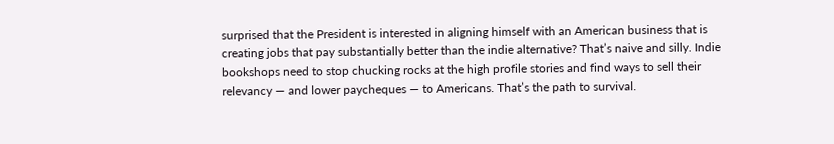surprised that the President is interested in aligning himself with an American business that is creating jobs that pay substantially better than the indie alternative? That’s naive and silly. Indie bookshops need to stop chucking rocks at the high profile stories and find ways to sell their relevancy — and lower paycheques — to Americans. That’s the path to survival.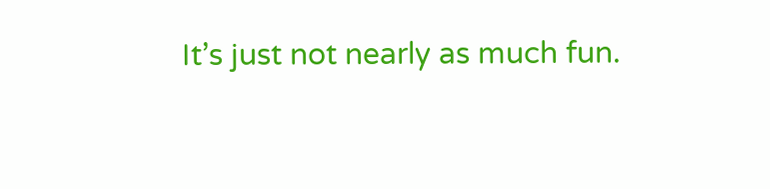It’s just not nearly as much fun.